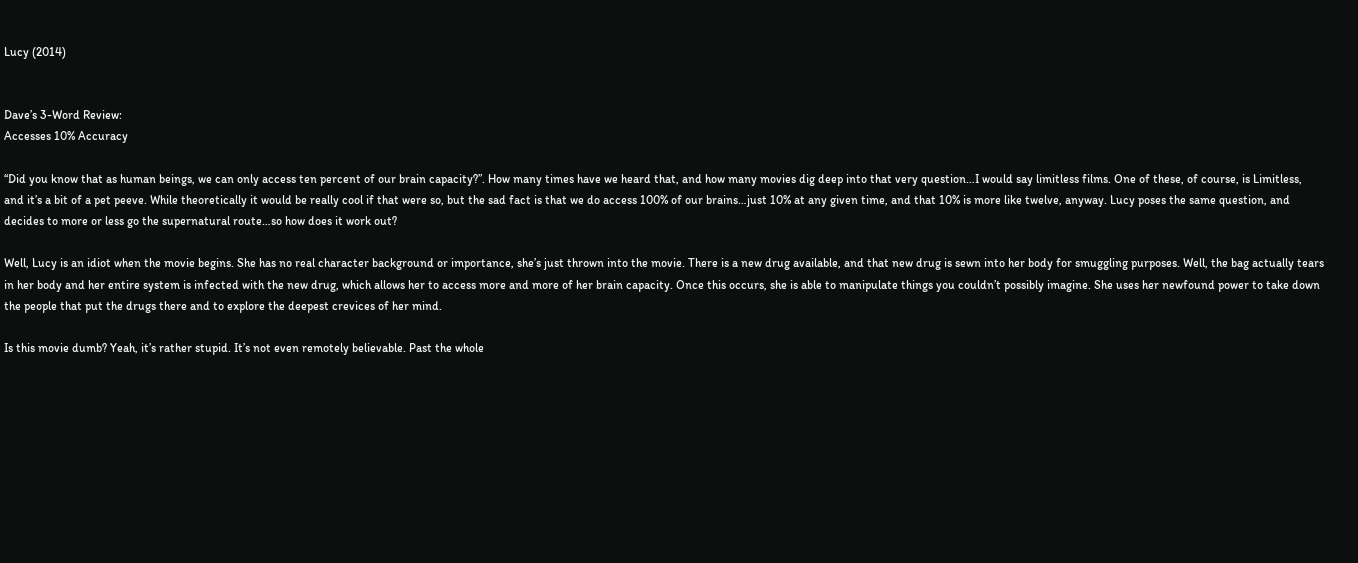Lucy (2014)


Dave’s 3-Word Review:
Accesses 10% Accuracy

“Did you know that as human beings, we can only access ten percent of our brain capacity?”. How many times have we heard that, and how many movies dig deep into that very question…I would say limitless films. One of these, of course, is Limitless, and it’s a bit of a pet peeve. While theoretically it would be really cool if that were so, but the sad fact is that we do access 100% of our brains…just 10% at any given time, and that 10% is more like twelve, anyway. Lucy poses the same question, and decides to more or less go the supernatural route…so how does it work out?

Well, Lucy is an idiot when the movie begins. She has no real character background or importance, she’s just thrown into the movie. There is a new drug available, and that new drug is sewn into her body for smuggling purposes. Well, the bag actually tears in her body and her entire system is infected with the new drug, which allows her to access more and more of her brain capacity. Once this occurs, she is able to manipulate things you couldn’t possibly imagine. She uses her newfound power to take down the people that put the drugs there and to explore the deepest crevices of her mind.

Is this movie dumb? Yeah, it’s rather stupid. It’s not even remotely believable. Past the whole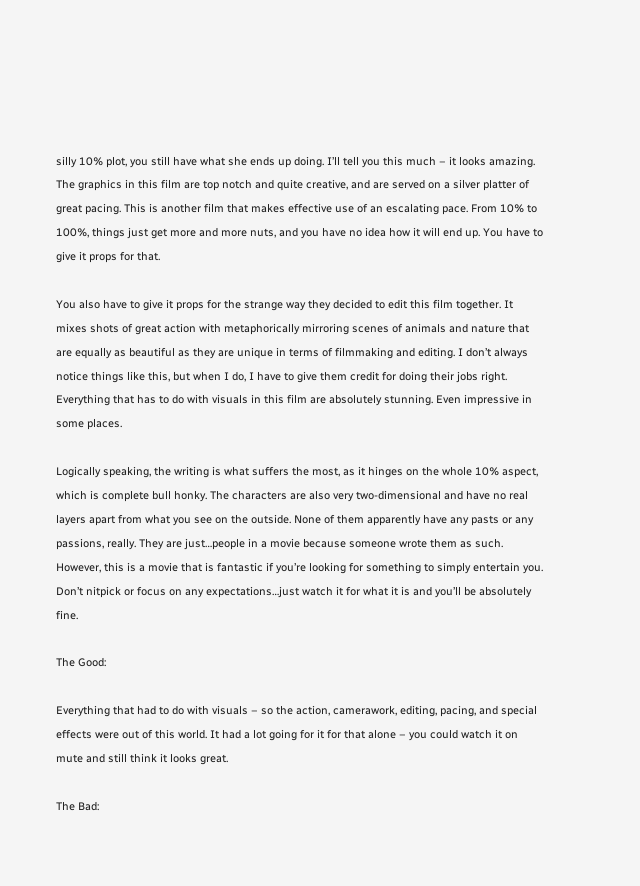silly 10% plot, you still have what she ends up doing. I’ll tell you this much – it looks amazing. The graphics in this film are top notch and quite creative, and are served on a silver platter of great pacing. This is another film that makes effective use of an escalating pace. From 10% to 100%, things just get more and more nuts, and you have no idea how it will end up. You have to give it props for that.

You also have to give it props for the strange way they decided to edit this film together. It mixes shots of great action with metaphorically mirroring scenes of animals and nature that are equally as beautiful as they are unique in terms of filmmaking and editing. I don’t always notice things like this, but when I do, I have to give them credit for doing their jobs right. Everything that has to do with visuals in this film are absolutely stunning. Even impressive in some places.

Logically speaking, the writing is what suffers the most, as it hinges on the whole 10% aspect, which is complete bull honky. The characters are also very two-dimensional and have no real layers apart from what you see on the outside. None of them apparently have any pasts or any passions, really. They are just…people in a movie because someone wrote them as such. However, this is a movie that is fantastic if you’re looking for something to simply entertain you. Don’t nitpick or focus on any expectations…just watch it for what it is and you’ll be absolutely fine.

The Good:

Everything that had to do with visuals – so the action, camerawork, editing, pacing, and special effects were out of this world. It had a lot going for it for that alone – you could watch it on mute and still think it looks great.

The Bad: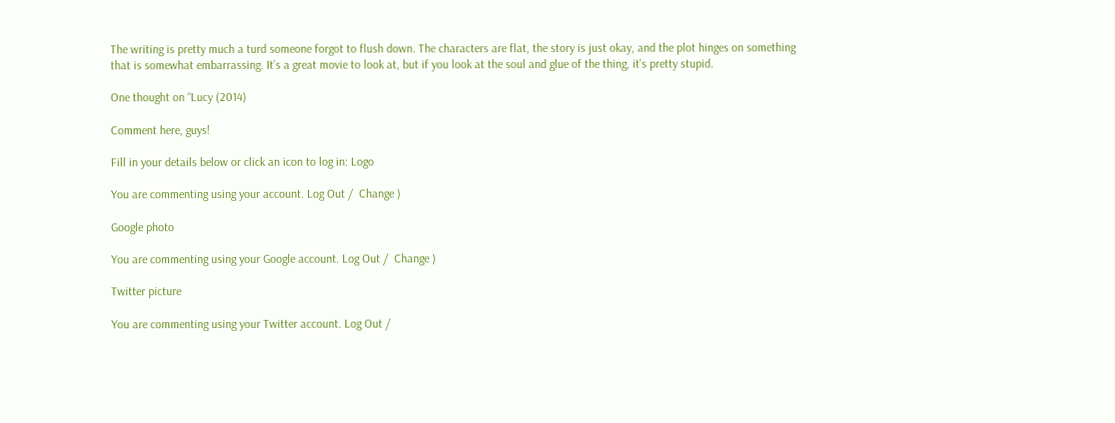The writing is pretty much a turd someone forgot to flush down. The characters are flat, the story is just okay, and the plot hinges on something that is somewhat embarrassing. It’s a great movie to look at, but if you look at the soul and glue of the thing, it’s pretty stupid.

One thought on “Lucy (2014)

Comment here, guys!

Fill in your details below or click an icon to log in: Logo

You are commenting using your account. Log Out /  Change )

Google photo

You are commenting using your Google account. Log Out /  Change )

Twitter picture

You are commenting using your Twitter account. Log Out /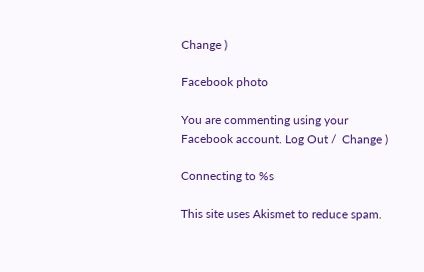Change )

Facebook photo

You are commenting using your Facebook account. Log Out /  Change )

Connecting to %s

This site uses Akismet to reduce spam.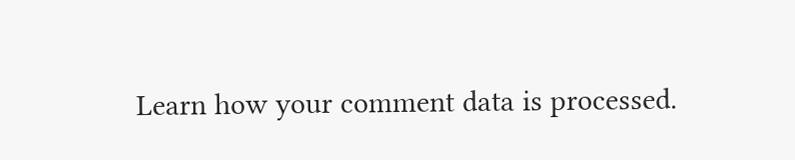Learn how your comment data is processed.